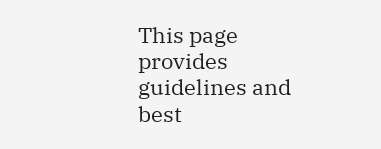This page provides guidelines and best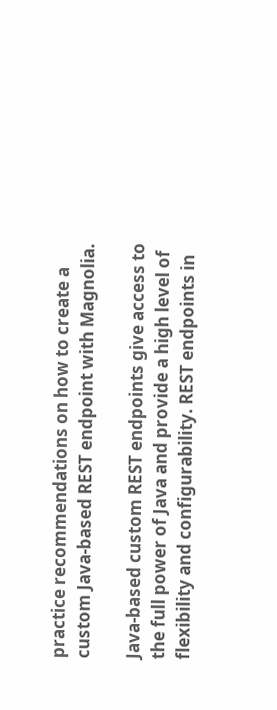practice recommendations on how to create a custom Java-based REST endpoint with Magnolia.

Java-based custom REST endpoints give access to the full power of Java and provide a high level of flexibility and configurability. REST endpoints in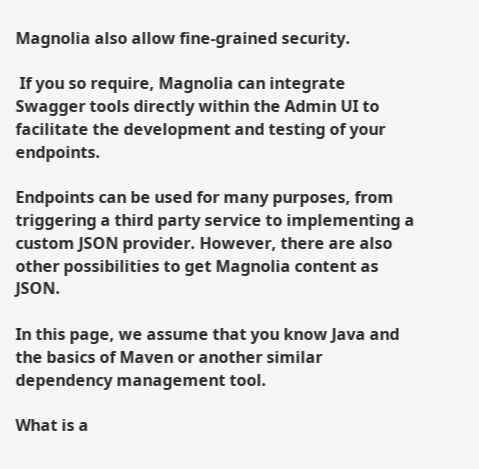Magnolia also allow fine-grained security.

 If you so require, Magnolia can integrate Swagger tools directly within the Admin UI to facilitate the development and testing of your endpoints.

Endpoints can be used for many purposes, from triggering a third party service to implementing a custom JSON provider. However, there are also other possibilities to get Magnolia content as JSON.

In this page, we assume that you know Java and the basics of Maven or another similar dependency management tool.

What is a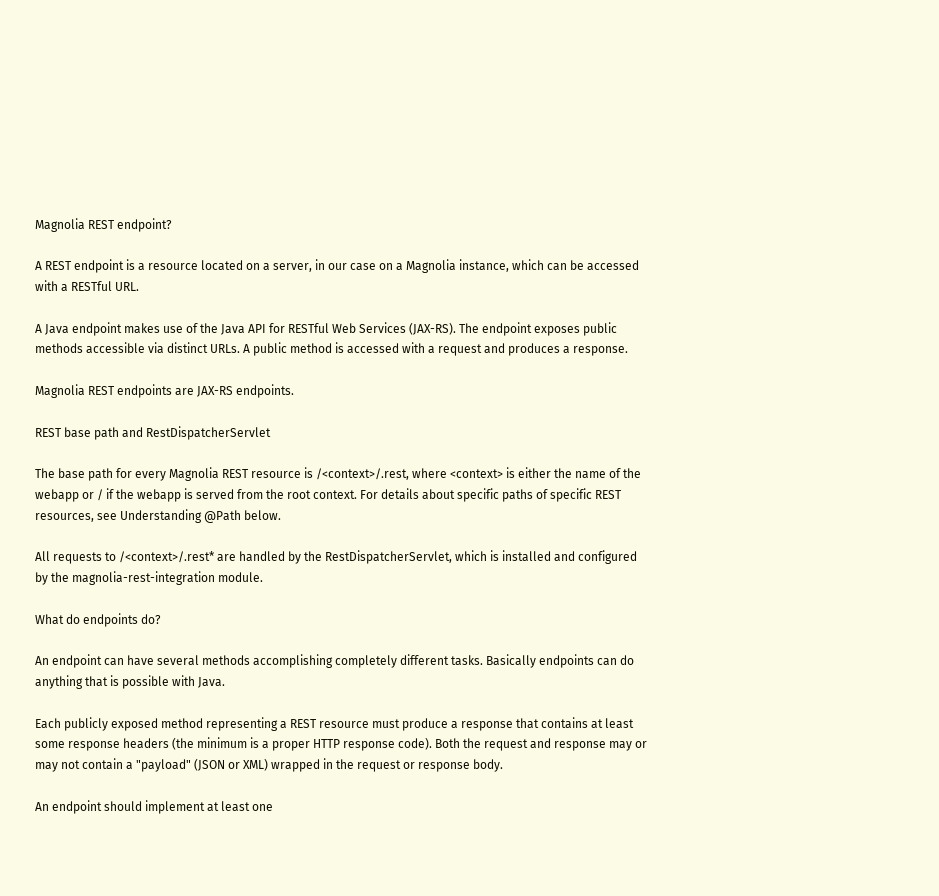Magnolia REST endpoint?

A REST endpoint is a resource located on a server, in our case on a Magnolia instance, which can be accessed with a RESTful URL.

A Java endpoint makes use of the Java API for RESTful Web Services (JAX-RS). The endpoint exposes public methods accessible via distinct URLs. A public method is accessed with a request and produces a response.

Magnolia REST endpoints are JAX-RS endpoints.

REST base path and RestDispatcherServlet

The base path for every Magnolia REST resource is /<context>/.rest, where <context> is either the name of the webapp or / if the webapp is served from the root context. For details about specific paths of specific REST resources, see Understanding @Path below.

All requests to /<context>/.rest* are handled by the RestDispatcherServlet, which is installed and configured by the magnolia-rest-integration module.

What do endpoints do?

An endpoint can have several methods accomplishing completely different tasks. Basically endpoints can do anything that is possible with Java.

Each publicly exposed method representing a REST resource must produce a response that contains at least some response headers (the minimum is a proper HTTP response code). Both the request and response may or may not contain a "payload" (JSON or XML) wrapped in the request or response body.

An endpoint should implement at least one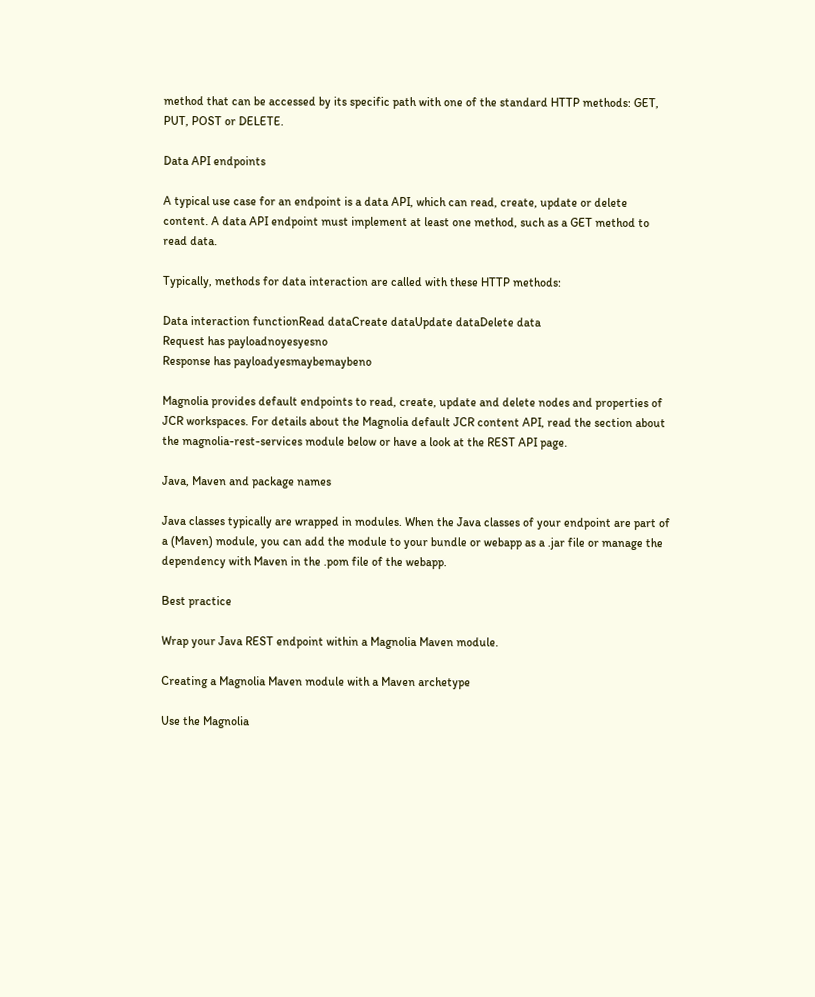method that can be accessed by its specific path with one of the standard HTTP methods: GET, PUT, POST or DELETE.

Data API endpoints

A typical use case for an endpoint is a data API, which can read, create, update or delete content. A data API endpoint must implement at least one method, such as a GET method to read data.

Typically, methods for data interaction are called with these HTTP methods:

Data interaction functionRead dataCreate dataUpdate dataDelete data
Request has payloadnoyesyesno
Response has payloadyesmaybemaybeno

Magnolia provides default endpoints to read, create, update and delete nodes and properties of JCR workspaces. For details about the Magnolia default JCR content API, read the section about the magnolia-rest-services module below or have a look at the REST API page.

Java, Maven and package names

Java classes typically are wrapped in modules. When the Java classes of your endpoint are part of a (Maven) module, you can add the module to your bundle or webapp as a .jar file or manage the dependency with Maven in the .pom file of the webapp.

Best practice

Wrap your Java REST endpoint within a Magnolia Maven module.

Creating a Magnolia Maven module with a Maven archetype

Use the Magnolia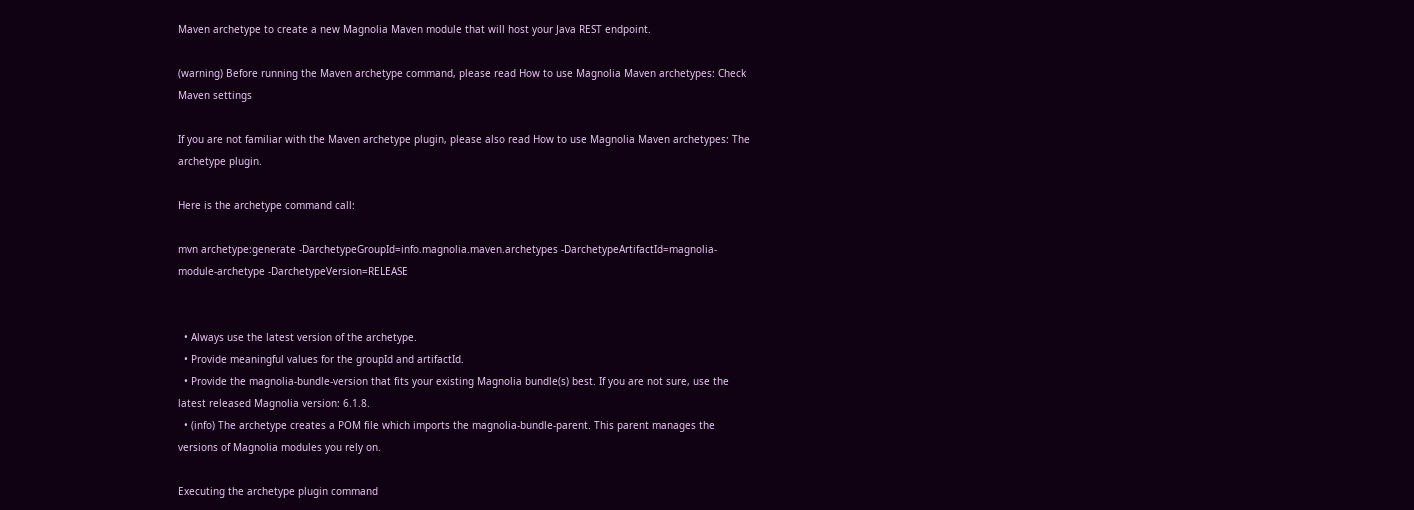Maven archetype to create a new Magnolia Maven module that will host your Java REST endpoint.

(warning) Before running the Maven archetype command, please read How to use Magnolia Maven archetypes: Check Maven settings

If you are not familiar with the Maven archetype plugin, please also read How to use Magnolia Maven archetypes: The archetype plugin.

Here is the archetype command call:

mvn archetype:generate -DarchetypeGroupId=info.magnolia.maven.archetypes -DarchetypeArtifactId=magnolia-module-archetype -DarchetypeVersion=RELEASE


  • Always use the latest version of the archetype.
  • Provide meaningful values for the groupId and artifactId.
  • Provide the magnolia-bundle-version that fits your existing Magnolia bundle(s) best. If you are not sure, use the latest released Magnolia version: 6.1.8.
  • (info) The archetype creates a POM file which imports the magnolia-bundle-parent. This parent manages the versions of Magnolia modules you rely on.

Executing the archetype plugin command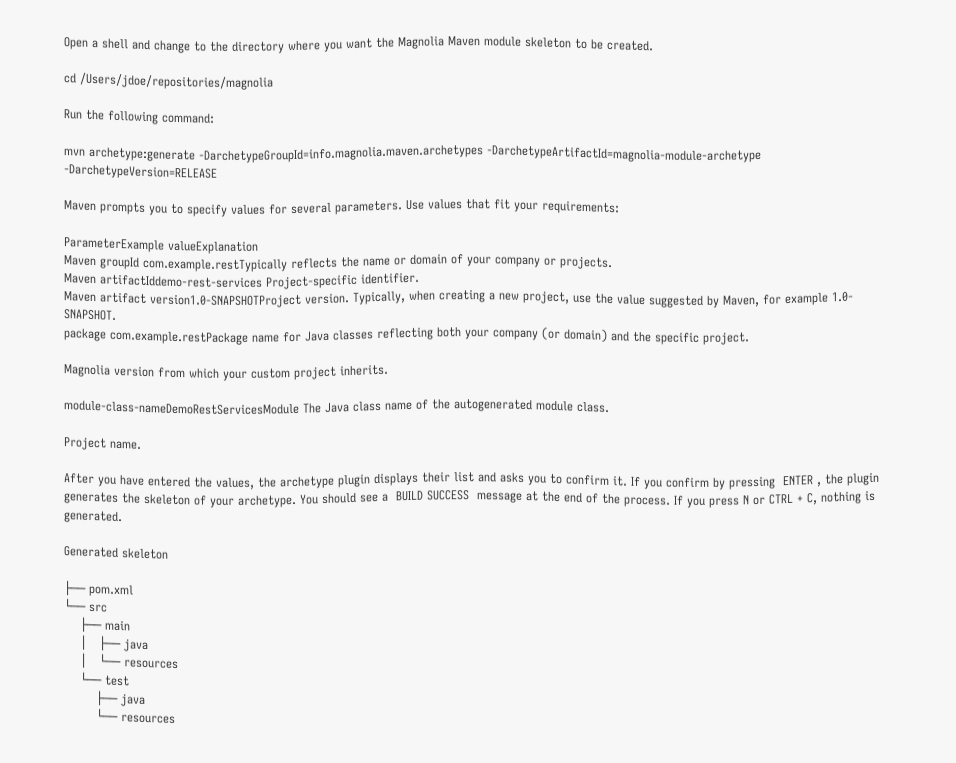Open a shell and change to the directory where you want the Magnolia Maven module skeleton to be created.

cd /Users/jdoe/repositories/magnolia

Run the following command:

mvn archetype:generate -DarchetypeGroupId=info.magnolia.maven.archetypes -DarchetypeArtifactId=magnolia-module-archetype -DarchetypeVersion=RELEASE

Maven prompts you to specify values for several parameters. Use values that fit your requirements:

ParameterExample valueExplanation
Maven groupId com.example.restTypically reflects the name or domain of your company or projects.
Maven artifactIddemo-rest-services Project-specific identifier.
Maven artifact version1.0-SNAPSHOTProject version. Typically, when creating a new project, use the value suggested by Maven, for example 1.0-SNAPSHOT.
package com.example.restPackage name for Java classes reflecting both your company (or domain) and the specific project.

Magnolia version from which your custom project inherits.

module-class-nameDemoRestServicesModule The Java class name of the autogenerated module class.

Project name.

After you have entered the values, the archetype plugin displays their list and asks you to confirm it. If you confirm by pressing  ENTER , the plugin generates the skeleton of your archetype. You should see a  BUILD SUCCESS  message at the end of the process. If you press N or CTRL + C, nothing is generated.

Generated skeleton

├── pom.xml
└── src
    ├── main
    │   ├── java
    │   └── resources
    └── test
        ├── java
        └── resources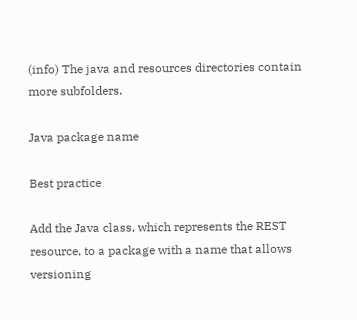(info) The java and resources directories contain more subfolders.

Java package name

Best practice

Add the Java class, which represents the REST resource, to a package with a name that allows versioning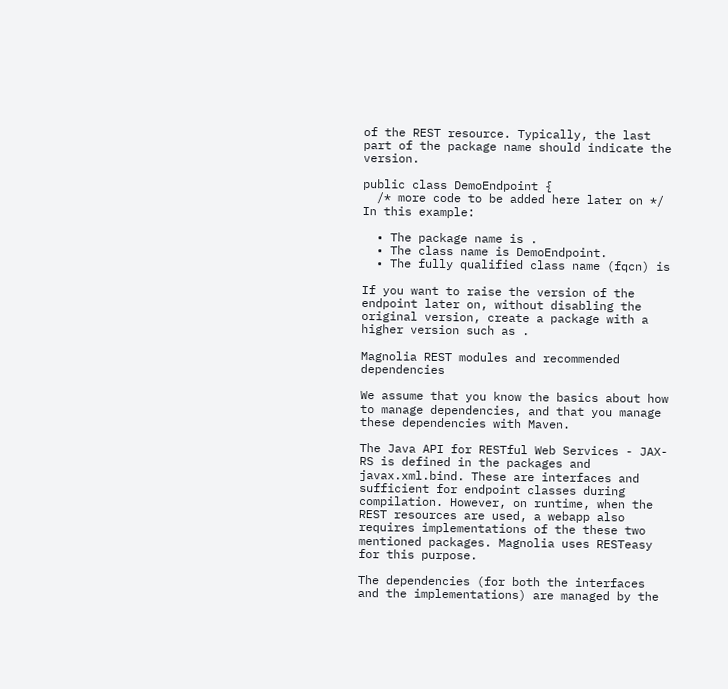of the REST resource. Typically, the last part of the package name should indicate the version.

public class DemoEndpoint {
  /* more code to be added here later on */
In this example:

  • The package name is .
  • The class name is DemoEndpoint.
  • The fully qualified class name (fqcn) is

If you want to raise the version of the endpoint later on, without disabling the original version, create a package with a higher version such as .

Magnolia REST modules and recommended dependencies

We assume that you know the basics about how to manage dependencies, and that you manage these dependencies with Maven.

The Java API for RESTful Web Services - JAX-RS is defined in the packages and javax.xml.bind. These are interfaces and sufficient for endpoint classes during compilation. However, on runtime, when the REST resources are used, a webapp also requires implementations of the these two mentioned packages. Magnolia uses RESTeasy for this purpose.

The dependencies (for both the interfaces and the implementations) are managed by the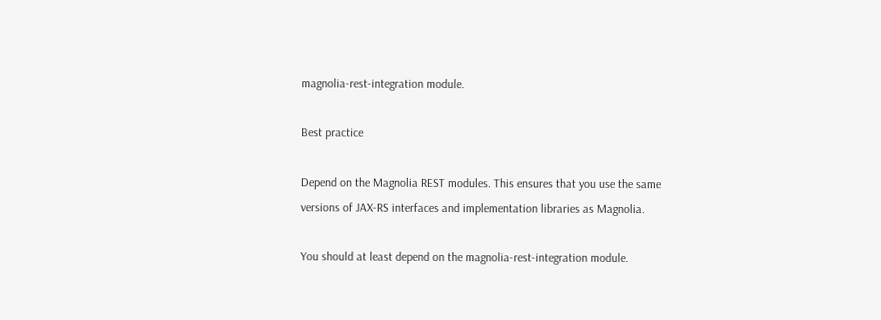magnolia-rest-integration module.

Best practice

Depend on the Magnolia REST modules. This ensures that you use the same versions of JAX-RS interfaces and implementation libraries as Magnolia.

You should at least depend on the magnolia-rest-integration module.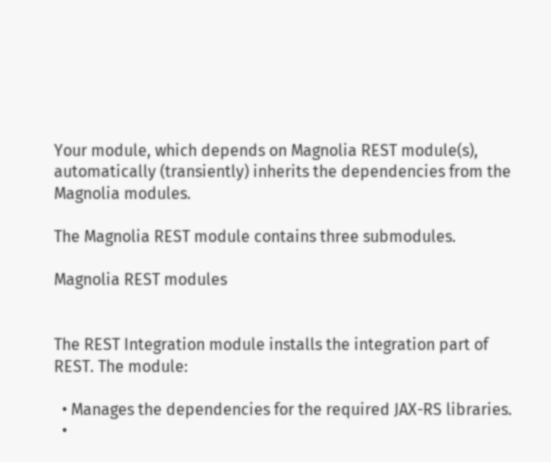Your module, which depends on Magnolia REST module(s), automatically (transiently) inherits the dependencies from the Magnolia modules.

The Magnolia REST module contains three submodules.

Magnolia REST modules


The REST Integration module installs the integration part of REST. The module:

  • Manages the dependencies for the required JAX-RS libraries.
  •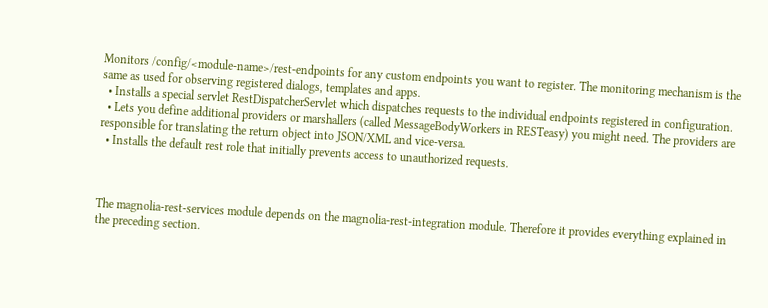Monitors /config/<module-name>/rest-endpoints for any custom endpoints you want to register. The monitoring mechanism is the same as used for observing registered dialogs, templates and apps.
  • Installs a special servlet RestDispatcherServlet which dispatches requests to the individual endpoints registered in configuration.
  • Lets you define additional providers or marshallers (called MessageBodyWorkers in RESTeasy) you might need. The providers are responsible for translating the return object into JSON/XML and vice-versa.
  • Installs the default rest role that initially prevents access to unauthorized requests.



The magnolia-rest-services module depends on the magnolia-rest-integration module. Therefore it provides everything explained in the preceding section.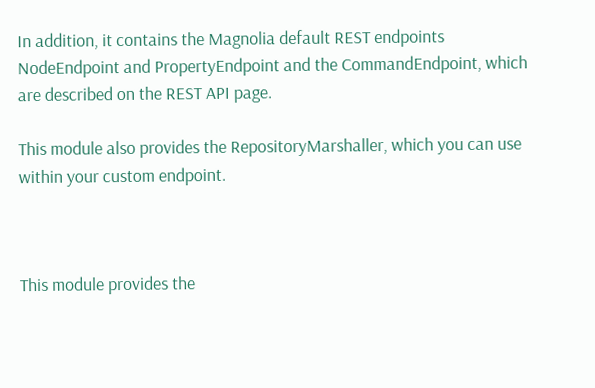In addition, it contains the Magnolia default REST endpoints NodeEndpoint and PropertyEndpoint and the CommandEndpoint, which are described on the REST API page.

This module also provides the RepositoryMarshaller, which you can use within your custom endpoint.



This module provides the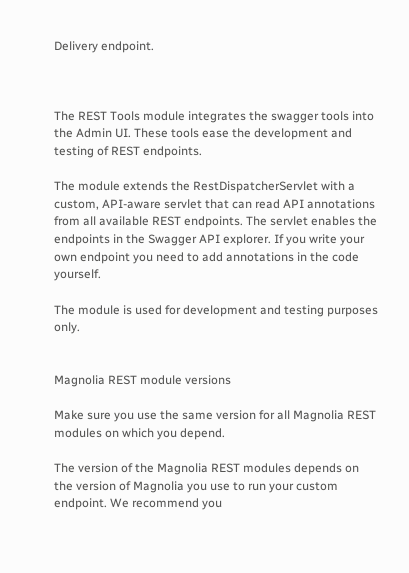Delivery endpoint.



The REST Tools module integrates the swagger tools into the Admin UI. These tools ease the development and testing of REST endpoints.

The module extends the RestDispatcherServlet with a custom, API-aware servlet that can read API annotations from all available REST endpoints. The servlet enables the endpoints in the Swagger API explorer. If you write your own endpoint you need to add annotations in the code yourself.

The module is used for development and testing purposes only.


Magnolia REST module versions

Make sure you use the same version for all Magnolia REST modules on which you depend.

The version of the Magnolia REST modules depends on the version of Magnolia you use to run your custom endpoint. We recommend you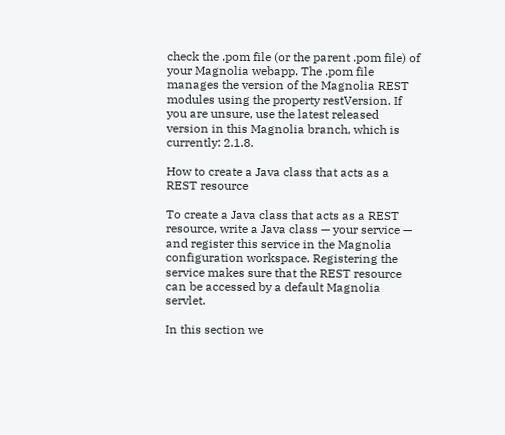check the .pom file (or the parent .pom file) of your Magnolia webapp. The .pom file manages the version of the Magnolia REST modules using the property restVersion. If you are unsure, use the latest released version in this Magnolia branch, which is currently: 2.1.8.

How to create a Java class that acts as a REST resource

To create a Java class that acts as a REST resource, write a Java class — your service — and register this service in the Magnolia configuration workspace. Registering the service makes sure that the REST resource can be accessed by a default Magnolia servlet.

In this section we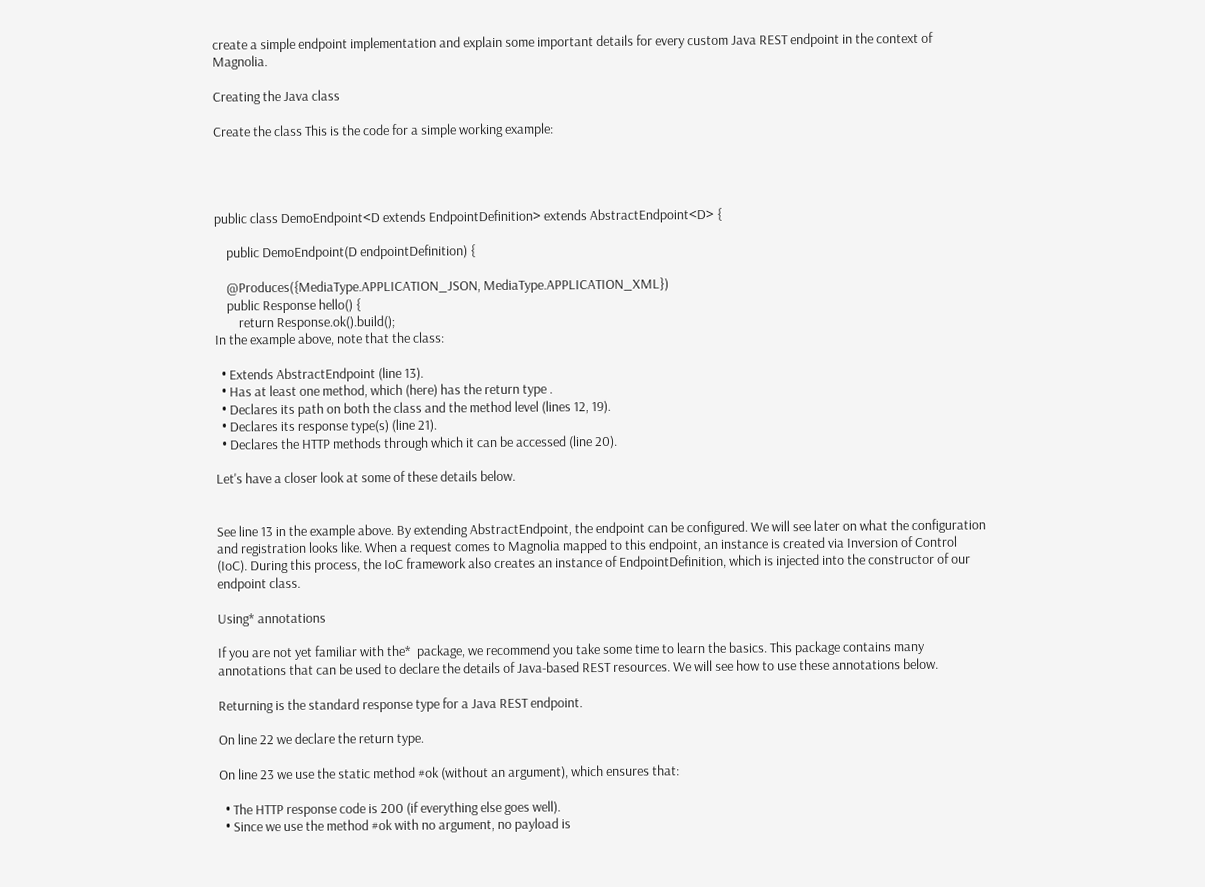create a simple endpoint implementation and explain some important details for every custom Java REST endpoint in the context of Magnolia.

Creating the Java class

Create the class This is the code for a simple working example:




public class DemoEndpoint<D extends EndpointDefinition> extends AbstractEndpoint<D> {

    public DemoEndpoint(D endpointDefinition) {

    @Produces({MediaType.APPLICATION_JSON, MediaType.APPLICATION_XML})
    public Response hello() {
        return Response.ok().build();
In the example above, note that the class:

  • Extends AbstractEndpoint (line 13).
  • Has at least one method, which (here) has the return type .
  • Declares its path on both the class and the method level (lines 12, 19).
  • Declares its response type(s) (line 21).
  • Declares the HTTP methods through which it can be accessed (line 20).

Let's have a closer look at some of these details below.


See line 13 in the example above. By extending AbstractEndpoint, the endpoint can be configured. We will see later on what the configuration and registration looks like. When a request comes to Magnolia mapped to this endpoint, an instance is created via Inversion of Control (IoC). During this process, the IoC framework also creates an instance of EndpointDefinition, which is injected into the constructor of our endpoint class.

Using* annotations

If you are not yet familiar with the*  package, we recommend you take some time to learn the basics. This package contains many annotations that can be used to declare the details of Java-based REST resources. We will see how to use these annotations below.

Returning is the standard response type for a Java REST endpoint.

On line 22 we declare the return type.

On line 23 we use the static method #ok (without an argument), which ensures that:

  • The HTTP response code is 200 (if everything else goes well).
  • Since we use the method #ok with no argument, no payload is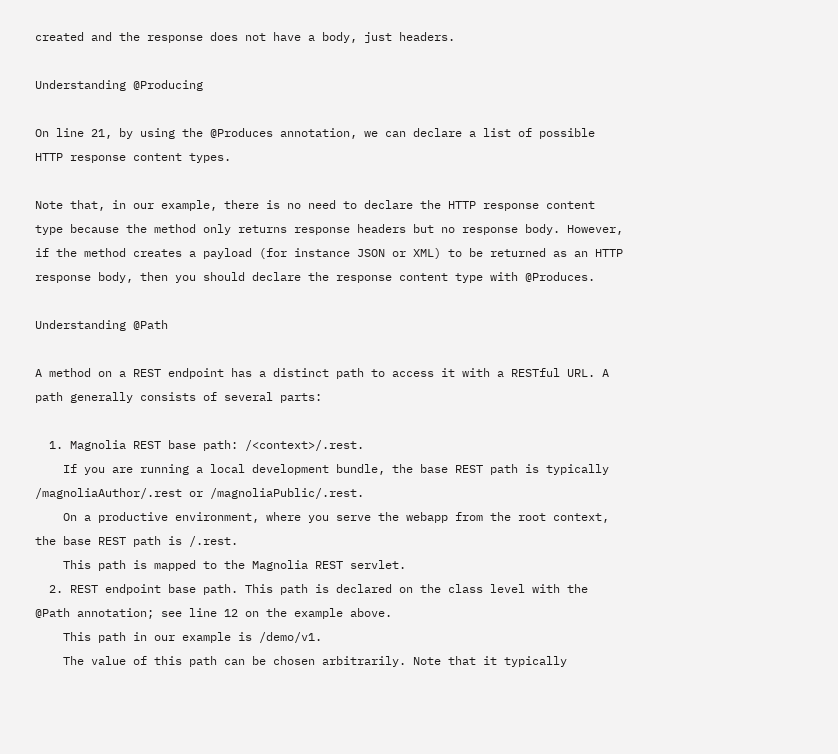created and the response does not have a body, just headers.

Understanding @Producing

On line 21, by using the @Produces annotation, we can declare a list of possible HTTP response content types.

Note that, in our example, there is no need to declare the HTTP response content type because the method only returns response headers but no response body. However, if the method creates a payload (for instance JSON or XML) to be returned as an HTTP response body, then you should declare the response content type with @Produces.

Understanding @Path

A method on a REST endpoint has a distinct path to access it with a RESTful URL. A path generally consists of several parts:

  1. Magnolia REST base path: /<context>/.rest.
    If you are running a local development bundle, the base REST path is typically /magnoliaAuthor/.rest or /magnoliaPublic/.rest.
    On a productive environment, where you serve the webapp from the root context, the base REST path is /.rest.
    This path is mapped to the Magnolia REST servlet.
  2. REST endpoint base path. This path is declared on the class level with the @Path annotation; see line 12 on the example above.
    This path in our example is /demo/v1.
    The value of this path can be chosen arbitrarily. Note that it typically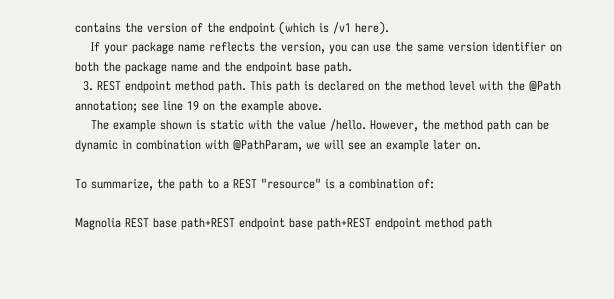contains the version of the endpoint (which is /v1 here).
    If your package name reflects the version, you can use the same version identifier on both the package name and the endpoint base path.
  3. REST endpoint method path. This path is declared on the method level with the @Path annotation; see line 19 on the example above.
    The example shown is static with the value /hello. However, the method path can be dynamic in combination with @PathParam, we will see an example later on.

To summarize, the path to a REST "resource" is a combination of:

Magnolia REST base path+REST endpoint base path+REST endpoint method path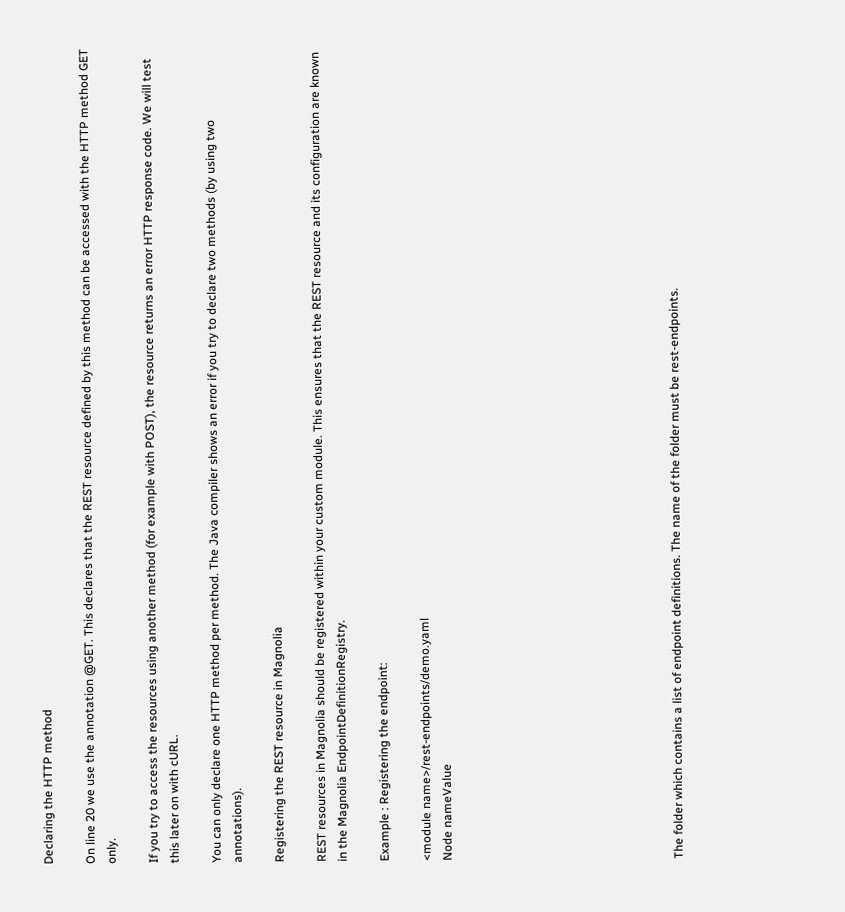Declaring the HTTP method

On line 20 we use the annotation @GET. This declares that the REST resource defined by this method can be accessed with the HTTP method GET only.

If you try to access the resources using another method (for example with POST), the resource returns an error HTTP response code. We will test this later on with cURL.

You can only declare one HTTP method per method. The Java compiler shows an error if you try to declare two methods (by using two annotations).

Registering the REST resource in Magnolia

REST resources in Magnolia should be registered within your custom module. This ensures that the REST resource and its configuration are known in the Magnolia EndpointDefinitionRegistry.

Example : Registering the endpoint:

<module name>/rest-endpoints/demo.yaml
Node nameValue










The folder which contains a list of endpoint definitions. The name of the folder must be rest-endpoints.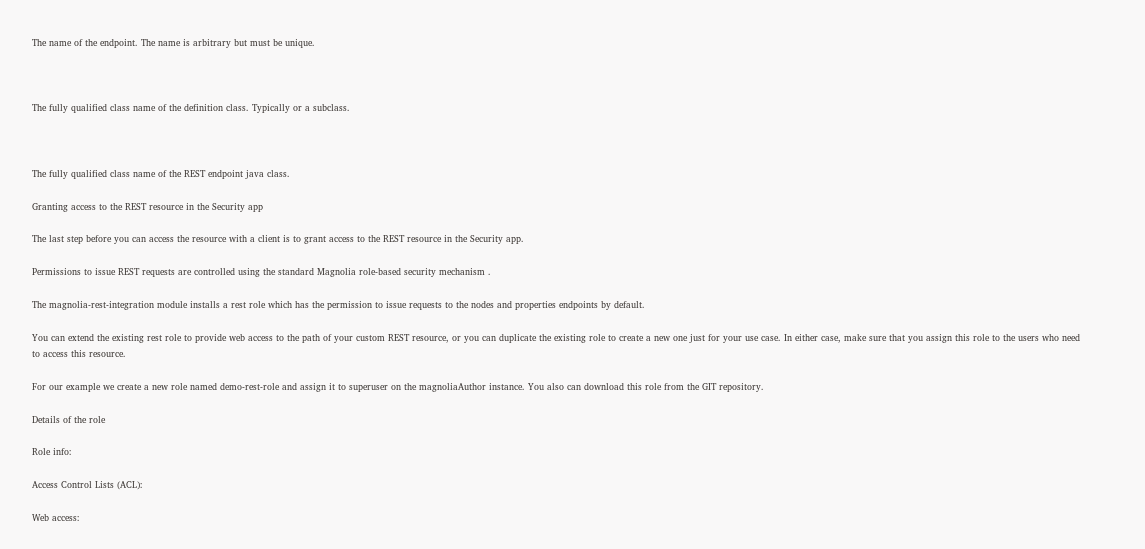The name of the endpoint. The name is arbitrary but must be unique.



The fully qualified class name of the definition class. Typically or a subclass.



The fully qualified class name of the REST endpoint java class.

Granting access to the REST resource in the Security app

The last step before you can access the resource with a client is to grant access to the REST resource in the Security app.

Permissions to issue REST requests are controlled using the standard Magnolia role-based security mechanism .

The magnolia-rest-integration module installs a rest role which has the permission to issue requests to the nodes and properties endpoints by default.

You can extend the existing rest role to provide web access to the path of your custom REST resource, or you can duplicate the existing role to create a new one just for your use case. In either case, make sure that you assign this role to the users who need to access this resource.

For our example we create a new role named demo-rest-role and assign it to superuser on the magnoliaAuthor instance. You also can download this role from the GIT repository.

Details of the role

Role info:

Access Control Lists (ACL):

Web access: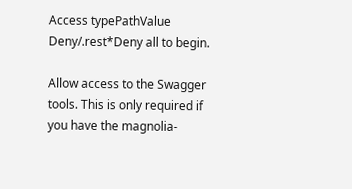Access typePathValue
Deny/.rest*Deny all to begin.

Allow access to the Swagger tools. This is only required if you have the magnolia-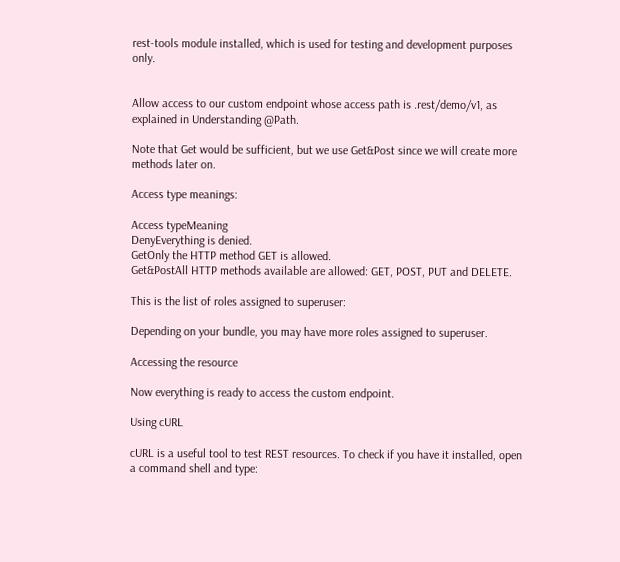rest-tools module installed, which is used for testing and development purposes only.


Allow access to our custom endpoint whose access path is .rest/demo/v1, as explained in Understanding @Path.

Note that Get would be sufficient, but we use Get&Post since we will create more methods later on.

Access type meanings:

Access typeMeaning
DenyEverything is denied.
GetOnly the HTTP method GET is allowed.
Get&PostAll HTTP methods available are allowed: GET, POST, PUT and DELETE.

This is the list of roles assigned to superuser:

Depending on your bundle, you may have more roles assigned to superuser.

Accessing the resource

Now everything is ready to access the custom endpoint.

Using cURL

cURL is a useful tool to test REST resources. To check if you have it installed, open a command shell and type: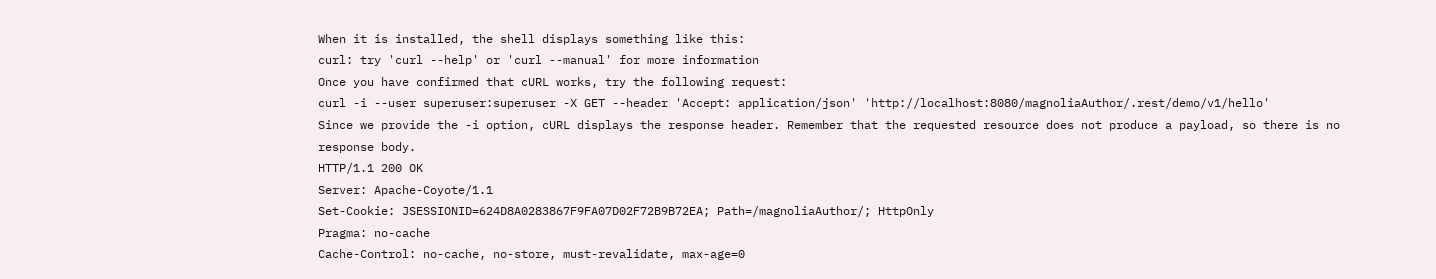When it is installed, the shell displays something like this:
curl: try 'curl --help' or 'curl --manual' for more information
Once you have confirmed that cURL works, try the following request:
curl -i --user superuser:superuser -X GET --header 'Accept: application/json' 'http://localhost:8080/magnoliaAuthor/.rest/demo/v1/hello'
Since we provide the -i option, cURL displays the response header. Remember that the requested resource does not produce a payload, so there is no response body.
HTTP/1.1 200 OK
Server: Apache-Coyote/1.1
Set-Cookie: JSESSIONID=624D8A0283867F9FA07D02F72B9B72EA; Path=/magnoliaAuthor/; HttpOnly
Pragma: no-cache
Cache-Control: no-cache, no-store, must-revalidate, max-age=0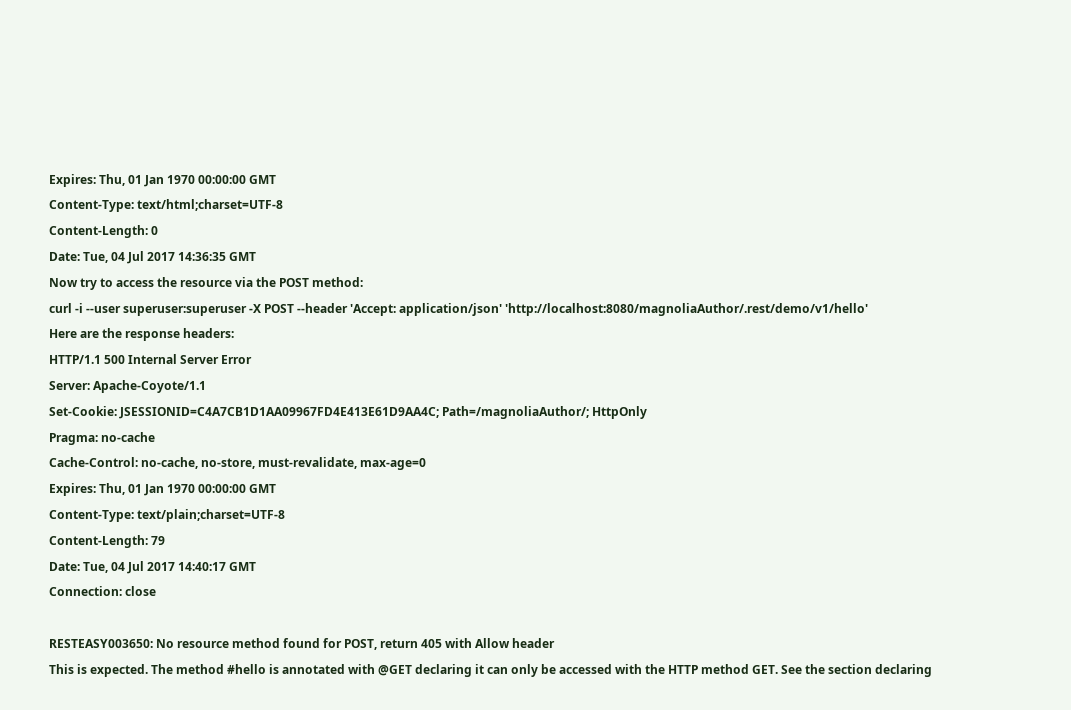Expires: Thu, 01 Jan 1970 00:00:00 GMT
Content-Type: text/html;charset=UTF-8
Content-Length: 0
Date: Tue, 04 Jul 2017 14:36:35 GMT
Now try to access the resource via the POST method:
curl -i --user superuser:superuser -X POST --header 'Accept: application/json' 'http://localhost:8080/magnoliaAuthor/.rest/demo/v1/hello'
Here are the response headers:
HTTP/1.1 500 Internal Server Error
Server: Apache-Coyote/1.1
Set-Cookie: JSESSIONID=C4A7CB1D1AA09967FD4E413E61D9AA4C; Path=/magnoliaAuthor/; HttpOnly
Pragma: no-cache
Cache-Control: no-cache, no-store, must-revalidate, max-age=0
Expires: Thu, 01 Jan 1970 00:00:00 GMT
Content-Type: text/plain;charset=UTF-8
Content-Length: 79
Date: Tue, 04 Jul 2017 14:40:17 GMT
Connection: close

RESTEASY003650: No resource method found for POST, return 405 with Allow header
This is expected. The method #hello is annotated with @GET declaring it can only be accessed with the HTTP method GET. See the section declaring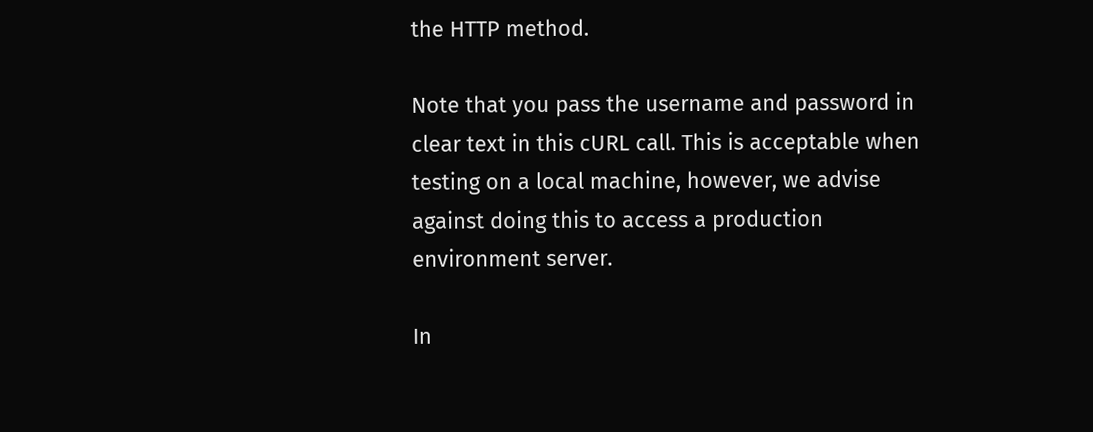the HTTP method.

Note that you pass the username and password in clear text in this cURL call. This is acceptable when testing on a local machine, however, we advise against doing this to access a production environment server.

In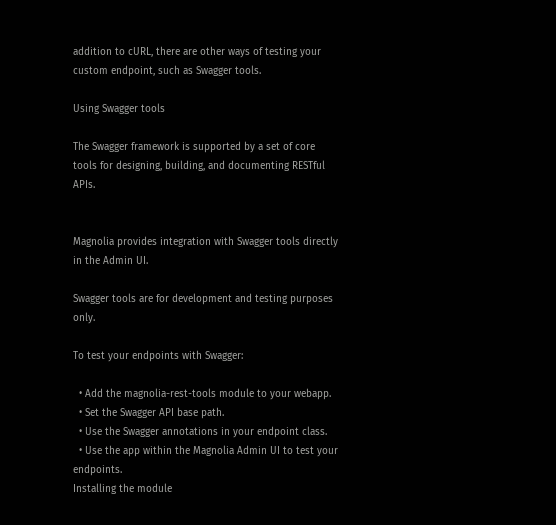addition to cURL, there are other ways of testing your custom endpoint, such as Swagger tools.

Using Swagger tools

The Swagger framework is supported by a set of core tools for designing, building, and documenting RESTful APIs.


Magnolia provides integration with Swagger tools directly in the Admin UI.

Swagger tools are for development and testing purposes only.

To test your endpoints with Swagger:

  • Add the magnolia-rest-tools module to your webapp.
  • Set the Swagger API base path.
  • Use the Swagger annotations in your endpoint class.
  • Use the app within the Magnolia Admin UI to test your endpoints.
Installing the module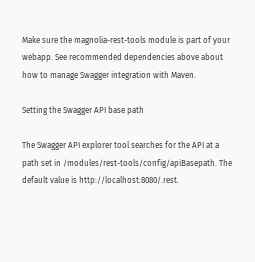Make sure the magnolia-rest-tools module is part of your webapp. See recommended dependencies above about how to manage Swagger integration with Maven.

Setting the Swagger API base path

The Swagger API explorer tool searches for the API at a path set in /modules/rest-tools/config/apiBasepath. The default value is http://localhost:8080/.rest.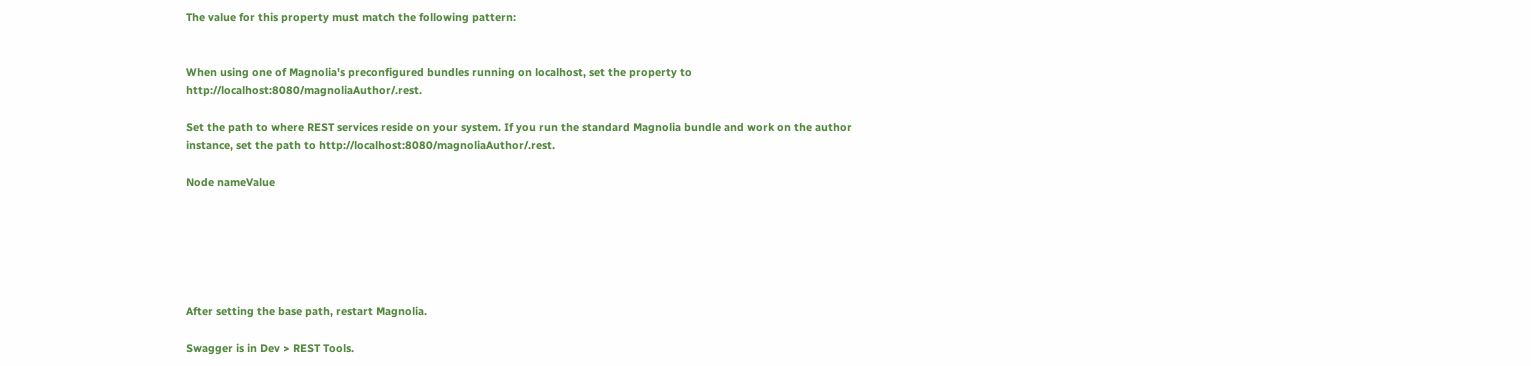The value for this property must match the following pattern:


When using one of Magnolia's preconfigured bundles running on localhost, set the property to http://localhost:8080/magnoliaAuthor/.rest.

Set the path to where REST services reside on your system. If you run the standard Magnolia bundle and work on the author instance, set the path to http://localhost:8080/magnoliaAuthor/.rest.

Node nameValue






After setting the base path, restart Magnolia.

Swagger is in Dev > REST Tools.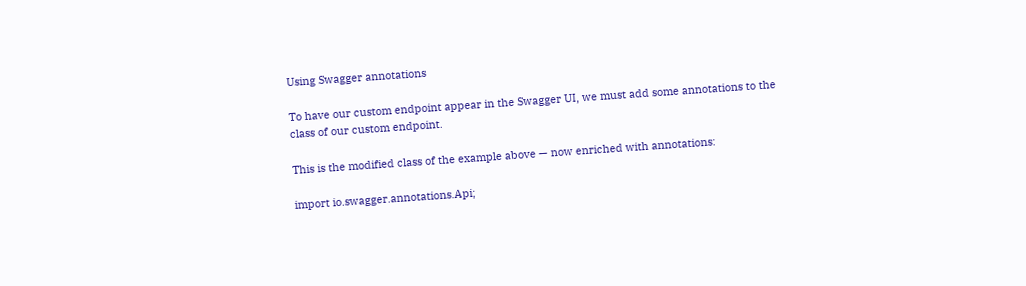Using Swagger annotations

To have our custom endpoint appear in the Swagger UI, we must add some annotations to the class of our custom endpoint.

This is the modified class of the example above — now enriched with annotations:

import io.swagger.annotations.Api;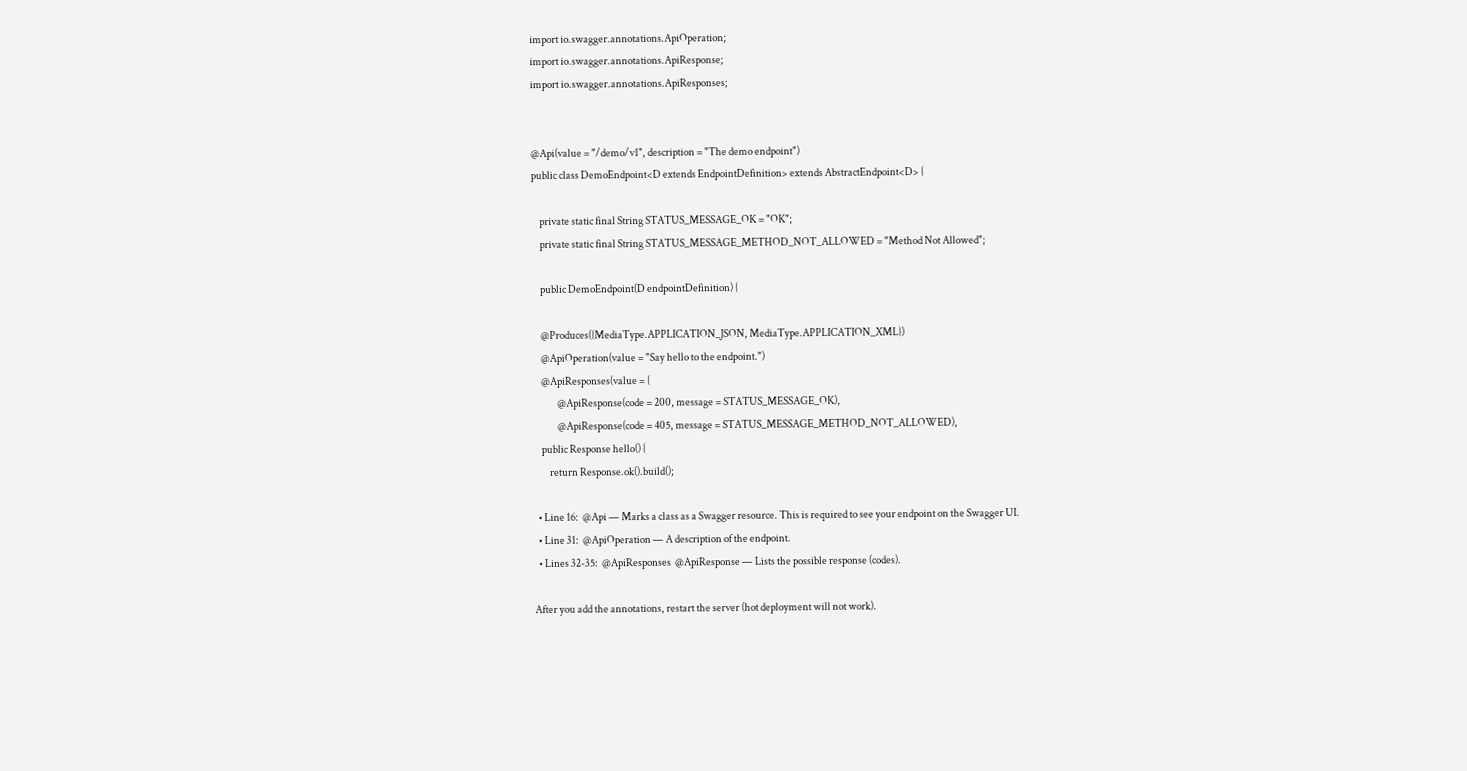import io.swagger.annotations.ApiOperation;
import io.swagger.annotations.ApiResponse;
import io.swagger.annotations.ApiResponses;


@Api(value = "/demo/v1", description = "The demo endpoint")
public class DemoEndpoint<D extends EndpointDefinition> extends AbstractEndpoint<D> {

    private static final String STATUS_MESSAGE_OK = "OK";
    private static final String STATUS_MESSAGE_METHOD_NOT_ALLOWED = "Method Not Allowed";

    public DemoEndpoint(D endpointDefinition) {

    @Produces({MediaType.APPLICATION_JSON, MediaType.APPLICATION_XML})
    @ApiOperation(value = "Say hello to the endpoint.")
    @ApiResponses(value = {
            @ApiResponse(code = 200, message = STATUS_MESSAGE_OK),
            @ApiResponse(code = 405, message = STATUS_MESSAGE_METHOD_NOT_ALLOWED),
    public Response hello() {
        return Response.ok().build();

  • Line 16:  @Api — Marks a class as a Swagger resource. This is required to see your endpoint on the Swagger UI.
  • Line 31:  @ApiOperation — A description of the endpoint.
  • Lines 32-35:  @ApiResponses  @ApiResponse — Lists the possible response (codes).

After you add the annotations, restart the server (hot deployment will not work).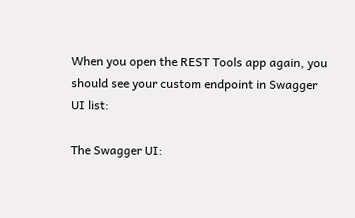When you open the REST Tools app again, you should see your custom endpoint in Swagger UI list:

The Swagger UI: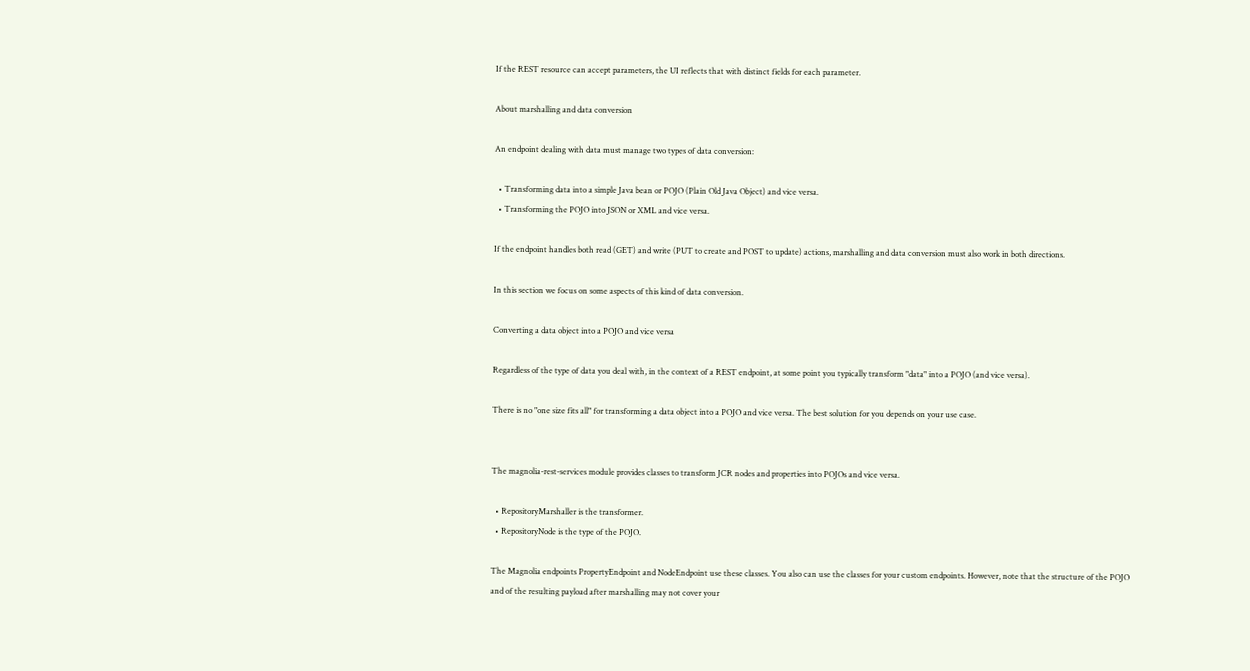If the REST resource can accept parameters, the UI reflects that with distinct fields for each parameter.

About marshalling and data conversion

An endpoint dealing with data must manage two types of data conversion:

  • Transforming data into a simple Java bean or POJO (Plain Old Java Object) and vice versa.
  • Transforming the POJO into JSON or XML and vice versa.

If the endpoint handles both read (GET) and write (PUT to create and POST to update) actions, marshalling and data conversion must also work in both directions.

In this section we focus on some aspects of this kind of data conversion.

Converting a data object into a POJO and vice versa

Regardless of the type of data you deal with, in the context of a REST endpoint, at some point you typically transform "data" into a POJO (and vice versa).

There is no "one size fits all" for transforming a data object into a POJO and vice versa. The best solution for you depends on your use case.


The magnolia-rest-services module provides classes to transform JCR nodes and properties into POJOs and vice versa.

  • RepositoryMarshaller is the transformer.
  • RepositoryNode is the type of the POJO.

The Magnolia endpoints PropertyEndpoint and NodeEndpoint use these classes. You also can use the classes for your custom endpoints. However, note that the structure of the POJO and of the resulting payload after marshalling may not cover your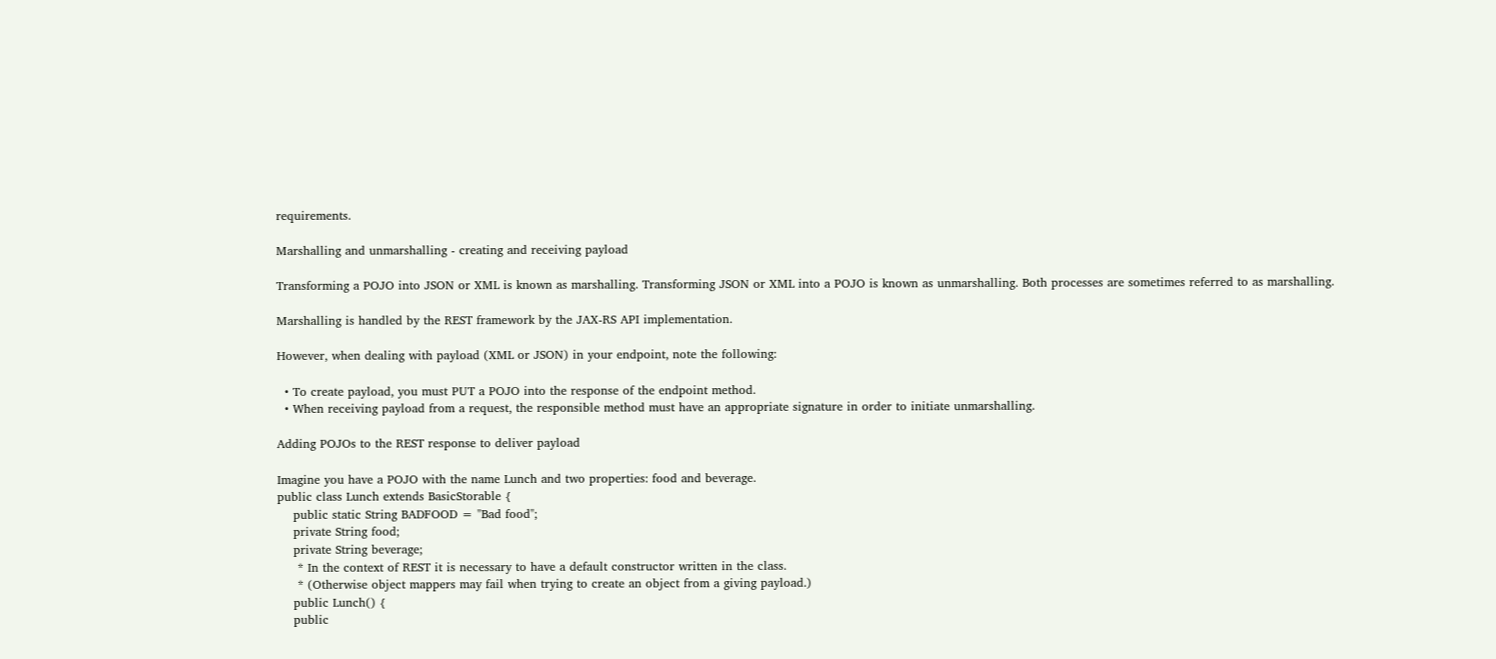requirements.

Marshalling and unmarshalling - creating and receiving payload

Transforming a POJO into JSON or XML is known as marshalling. Transforming JSON or XML into a POJO is known as unmarshalling. Both processes are sometimes referred to as marshalling.

Marshalling is handled by the REST framework by the JAX-RS API implementation.

However, when dealing with payload (XML or JSON) in your endpoint, note the following:

  • To create payload, you must PUT a POJO into the response of the endpoint method.
  • When receiving payload from a request, the responsible method must have an appropriate signature in order to initiate unmarshalling.

Adding POJOs to the REST response to deliver payload

Imagine you have a POJO with the name Lunch and two properties: food and beverage.
public class Lunch extends BasicStorable {
    public static String BADFOOD = "Bad food";
    private String food;
    private String beverage;
     * In the context of REST it is necessary to have a default constructor written in the class.
     * (Otherwise object mappers may fail when trying to create an object from a giving payload.)
    public Lunch() {
    public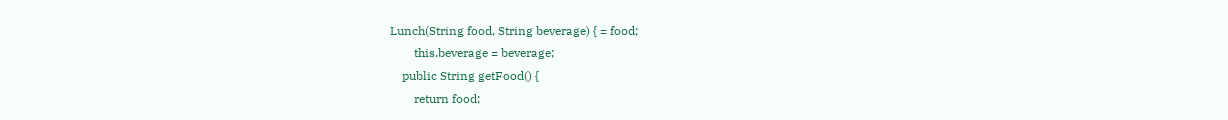Lunch(String food, String beverage) { = food;
        this.beverage = beverage;
    public String getFood() {
        return food;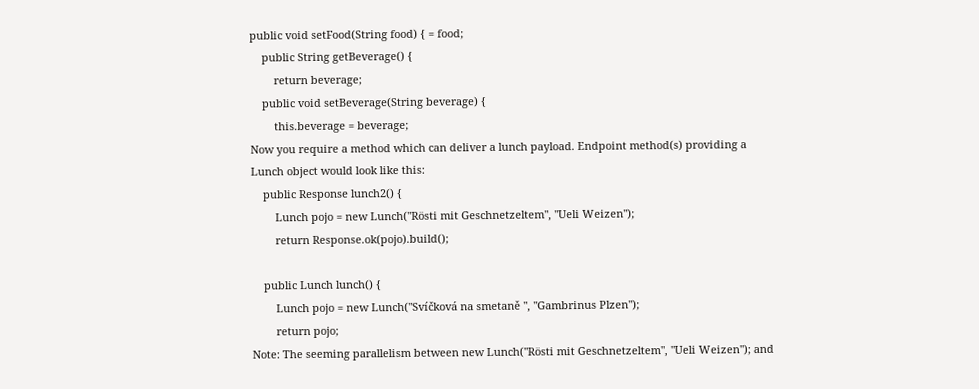public void setFood(String food) { = food;
    public String getBeverage() {
        return beverage;
    public void setBeverage(String beverage) {
        this.beverage = beverage;
Now you require a method which can deliver a lunch payload. Endpoint method(s) providing a Lunch object would look like this:
    public Response lunch2() {
        Lunch pojo = new Lunch("Rösti mit Geschnetzeltem", "Ueli Weizen");
        return Response.ok(pojo).build();

    public Lunch lunch() {
        Lunch pojo = new Lunch("Svíčková na smetaně ", "Gambrinus Plzen");
        return pojo;
Note: The seeming parallelism between new Lunch("Rösti mit Geschnetzeltem", "Ueli Weizen"); and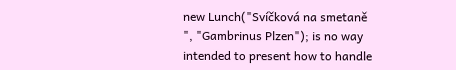new Lunch("Svíčková na smetaně ", "Gambrinus Plzen"); is no way intended to present how to handle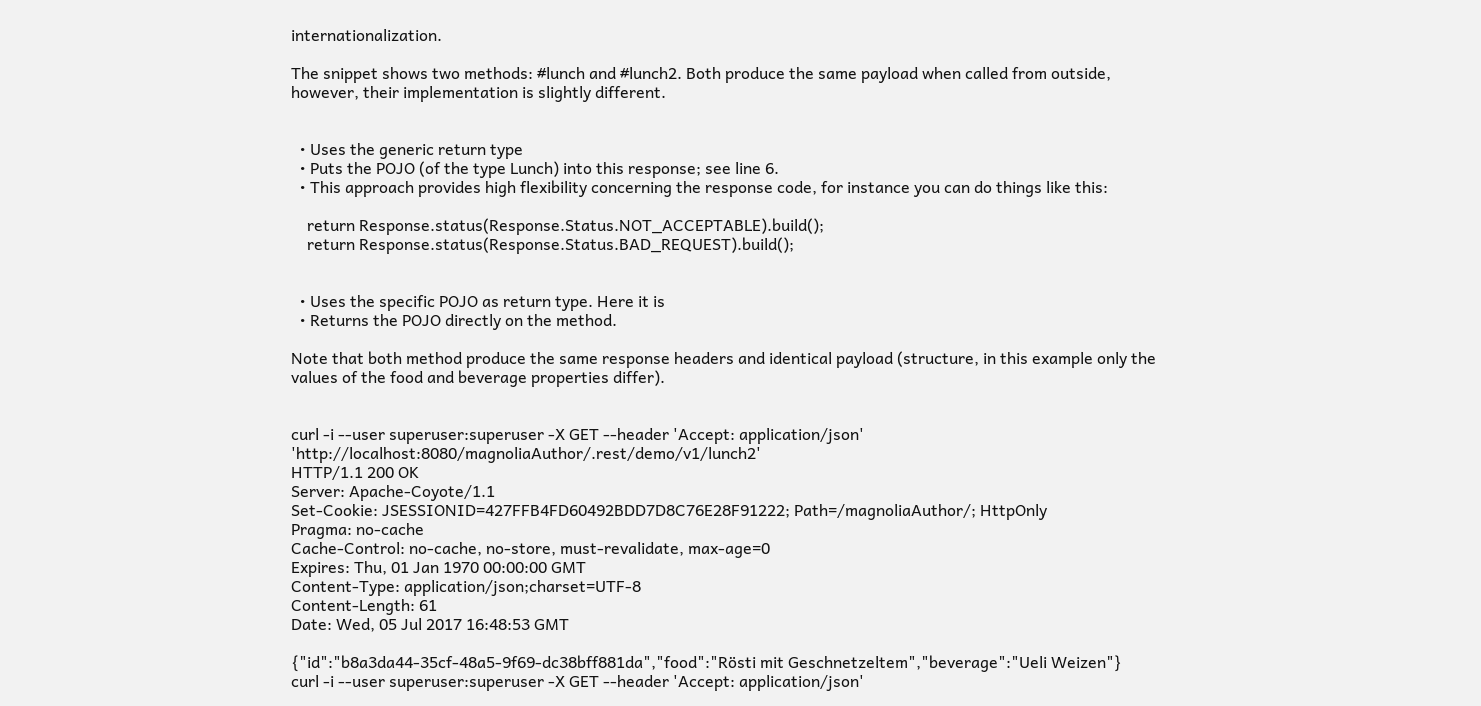internationalization.

The snippet shows two methods: #lunch and #lunch2. Both produce the same payload when called from outside, however, their implementation is slightly different.


  • Uses the generic return type
  • Puts the POJO (of the type Lunch) into this response; see line 6.
  • This approach provides high flexibility concerning the response code, for instance you can do things like this:

    return Response.status(Response.Status.NOT_ACCEPTABLE).build();
    return Response.status(Response.Status.BAD_REQUEST).build();


  • Uses the specific POJO as return type. Here it is
  • Returns the POJO directly on the method.

Note that both method produce the same response headers and identical payload (structure, in this example only the values of the food and beverage properties differ).


curl -i --user superuser:superuser -X GET --header 'Accept: application/json' 'http://localhost:8080/magnoliaAuthor/.rest/demo/v1/lunch2'
HTTP/1.1 200 OK
Server: Apache-Coyote/1.1
Set-Cookie: JSESSIONID=427FFB4FD60492BDD7D8C76E28F91222; Path=/magnoliaAuthor/; HttpOnly
Pragma: no-cache
Cache-Control: no-cache, no-store, must-revalidate, max-age=0
Expires: Thu, 01 Jan 1970 00:00:00 GMT
Content-Type: application/json;charset=UTF-8
Content-Length: 61
Date: Wed, 05 Jul 2017 16:48:53 GMT

{"id":"b8a3da44-35cf-48a5-9f69-dc38bff881da","food":"Rösti mit Geschnetzeltem","beverage":"Ueli Weizen"}
curl -i --user superuser:superuser -X GET --header 'Accept: application/json'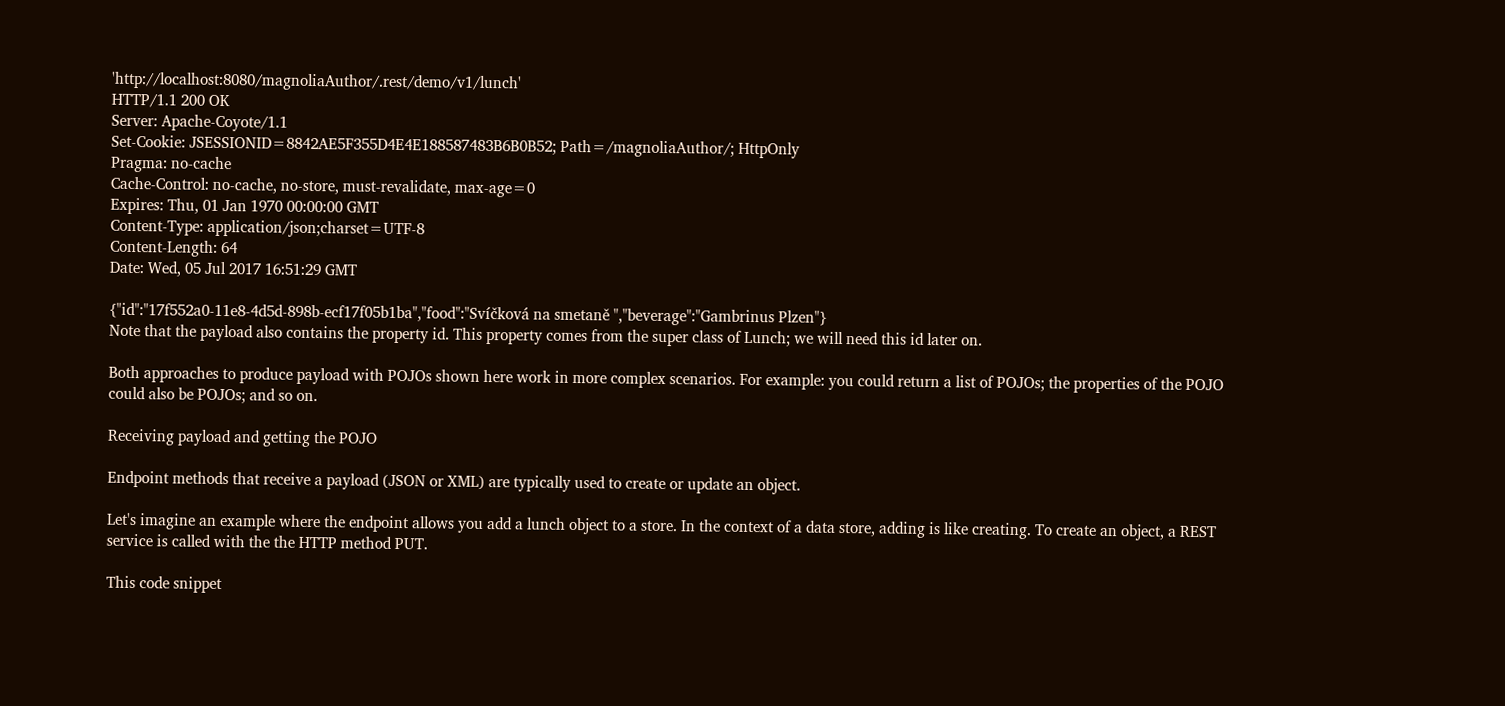'http://localhost:8080/magnoliaAuthor/.rest/demo/v1/lunch'
HTTP/1.1 200 OK
Server: Apache-Coyote/1.1
Set-Cookie: JSESSIONID=8842AE5F355D4E4E188587483B6B0B52; Path=/magnoliaAuthor/; HttpOnly
Pragma: no-cache
Cache-Control: no-cache, no-store, must-revalidate, max-age=0
Expires: Thu, 01 Jan 1970 00:00:00 GMT
Content-Type: application/json;charset=UTF-8
Content-Length: 64
Date: Wed, 05 Jul 2017 16:51:29 GMT

{"id":"17f552a0-11e8-4d5d-898b-ecf17f05b1ba","food":"Svíčková na smetaně ","beverage":"Gambrinus Plzen"}
Note that the payload also contains the property id. This property comes from the super class of Lunch; we will need this id later on.

Both approaches to produce payload with POJOs shown here work in more complex scenarios. For example: you could return a list of POJOs; the properties of the POJO could also be POJOs; and so on.

Receiving payload and getting the POJO

Endpoint methods that receive a payload (JSON or XML) are typically used to create or update an object.

Let's imagine an example where the endpoint allows you add a lunch object to a store. In the context of a data store, adding is like creating. To create an object, a REST service is called with the the HTTP method PUT.

This code snippet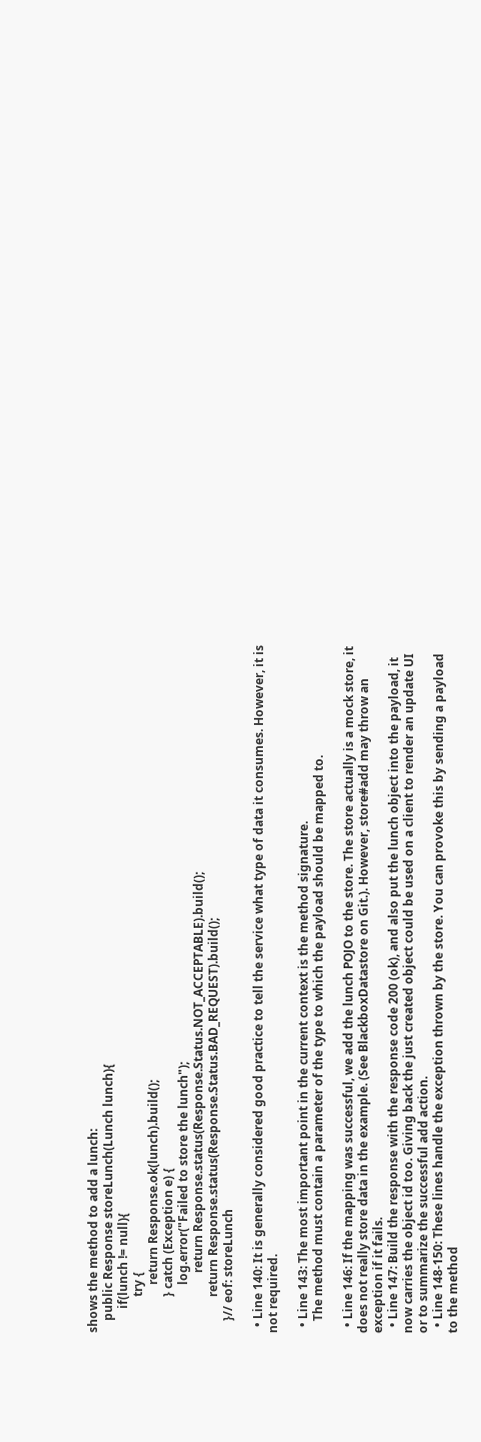shows the method to add a lunch:
    public Response storeLunch(Lunch lunch){
        if(lunch != null){
            try {
                return Response.ok(lunch).build();
            } catch (Exception e) {
                log.error("Failed to store the lunch");
                    return Response.status(Response.Status.NOT_ACCEPTABLE).build();
            return Response.status(Response.Status.BAD_REQUEST).build();
    }// eof: storeLunch

  • Line 140: It is generally considered good practice to tell the service what type of data it consumes. However, it is not required.

  • Line 143: The most important point in the current context is the method signature.
    The method must contain a parameter of the type to which the payload should be mapped to.

  • Line 146: If the mapping was successful, we add the lunch POJO to the store. The store actually is a mock store, it does not really store data in the example. (See BlackboxDatastore on Git.). However, store#add may throw an exception if it fails.
  • Line 147: Build the response with the response code 200 (ok), and also put the lunch object into the payload, it now carries the object id too. Giving back the just created object could be used on a client to render an update UI or to summarize the successful add action.
  • Line 148-150: These lines handle the exception thrown by the store. You can provoke this by sending a payload to the method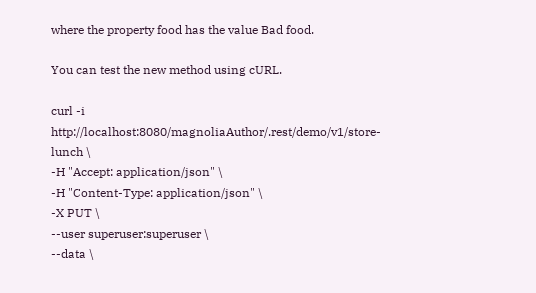where the property food has the value Bad food.

You can test the new method using cURL.

curl -i http://localhost:8080/magnoliaAuthor/.rest/demo/v1/store-lunch \
-H "Accept: application/json" \
-H "Content-Type: application/json" \
-X PUT \
--user superuser:superuser \
--data \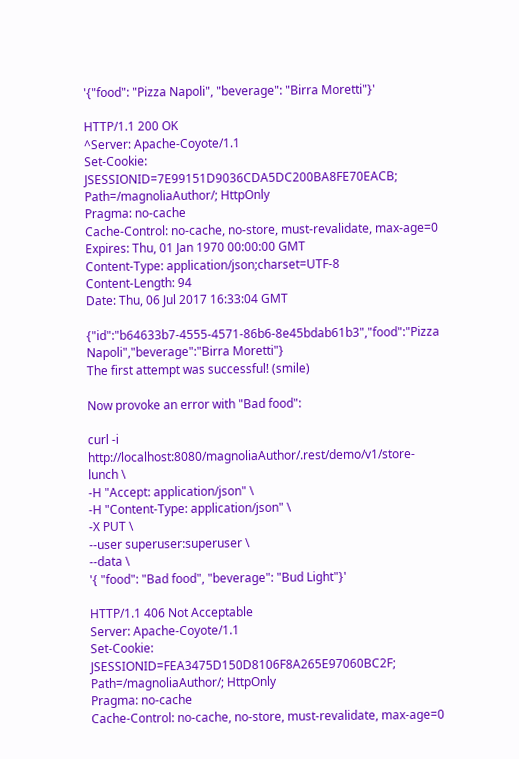'{"food": "Pizza Napoli", "beverage": "Birra Moretti"}'

HTTP/1.1 200 OK
^Server: Apache-Coyote/1.1
Set-Cookie: JSESSIONID=7E99151D9036CDA5DC200BA8FE70EACB; Path=/magnoliaAuthor/; HttpOnly
Pragma: no-cache
Cache-Control: no-cache, no-store, must-revalidate, max-age=0
Expires: Thu, 01 Jan 1970 00:00:00 GMT
Content-Type: application/json;charset=UTF-8
Content-Length: 94
Date: Thu, 06 Jul 2017 16:33:04 GMT

{"id":"b64633b7-4555-4571-86b6-8e45bdab61b3","food":"Pizza Napoli","beverage":"Birra Moretti"}
The first attempt was successful! (smile)

Now provoke an error with "Bad food":

curl -i http://localhost:8080/magnoliaAuthor/.rest/demo/v1/store-lunch \
-H "Accept: application/json" \
-H "Content-Type: application/json" \
-X PUT \
--user superuser:superuser \
--data \
'{ "food": "Bad food", "beverage": "Bud Light"}'

HTTP/1.1 406 Not Acceptable
Server: Apache-Coyote/1.1
Set-Cookie: JSESSIONID=FEA3475D150D8106F8A265E97060BC2F; Path=/magnoliaAuthor/; HttpOnly
Pragma: no-cache
Cache-Control: no-cache, no-store, must-revalidate, max-age=0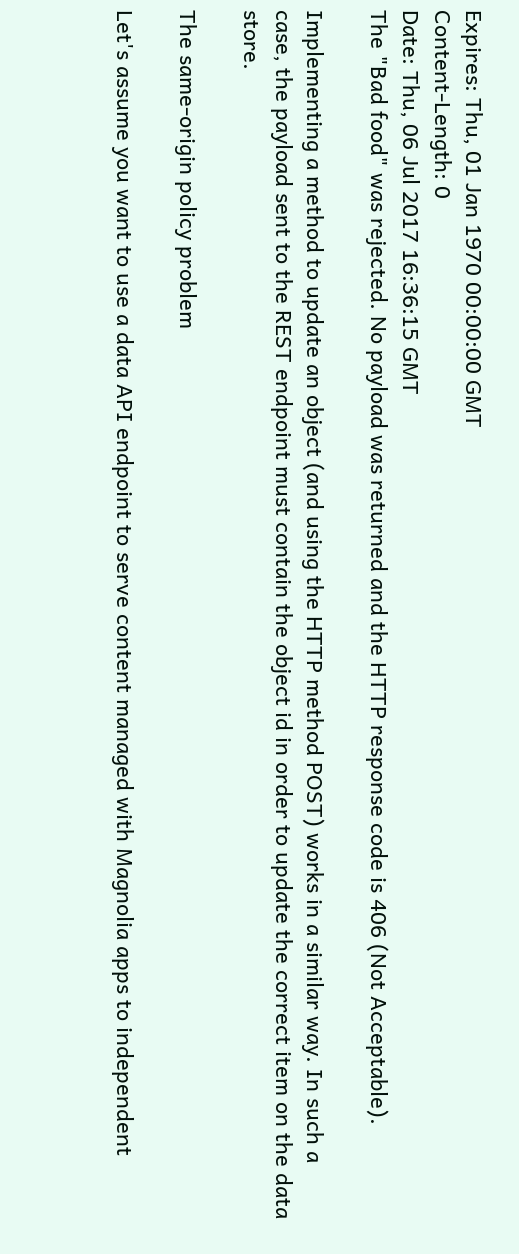Expires: Thu, 01 Jan 1970 00:00:00 GMT
Content-Length: 0
Date: Thu, 06 Jul 2017 16:36:15 GMT
The "Bad food" was rejected. No payload was returned and the HTTP response code is 406 (Not Acceptable).

Implementing a method to update an object (and using the HTTP method POST) works in a similar way. In such a case, the payload sent to the REST endpoint must contain the object id in order to update the correct item on the data store.

The same-origin policy problem

Let's assume you want to use a data API endpoint to serve content managed with Magnolia apps to independent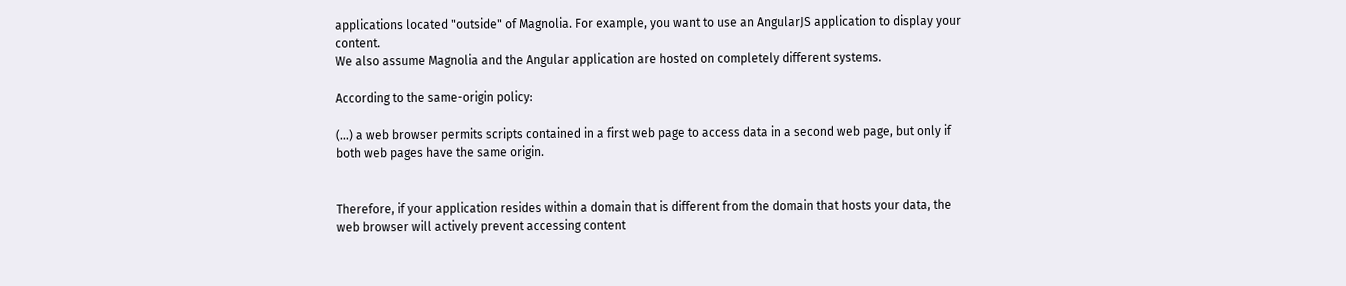applications located "outside" of Magnolia. For example, you want to use an AngularJS application to display your content.
We also assume Magnolia and the Angular application are hosted on completely different systems.

According to the same-origin policy:

(...) a web browser permits scripts contained in a first web page to access data in a second web page, but only if both web pages have the same origin.


Therefore, if your application resides within a domain that is different from the domain that hosts your data, the web browser will actively prevent accessing content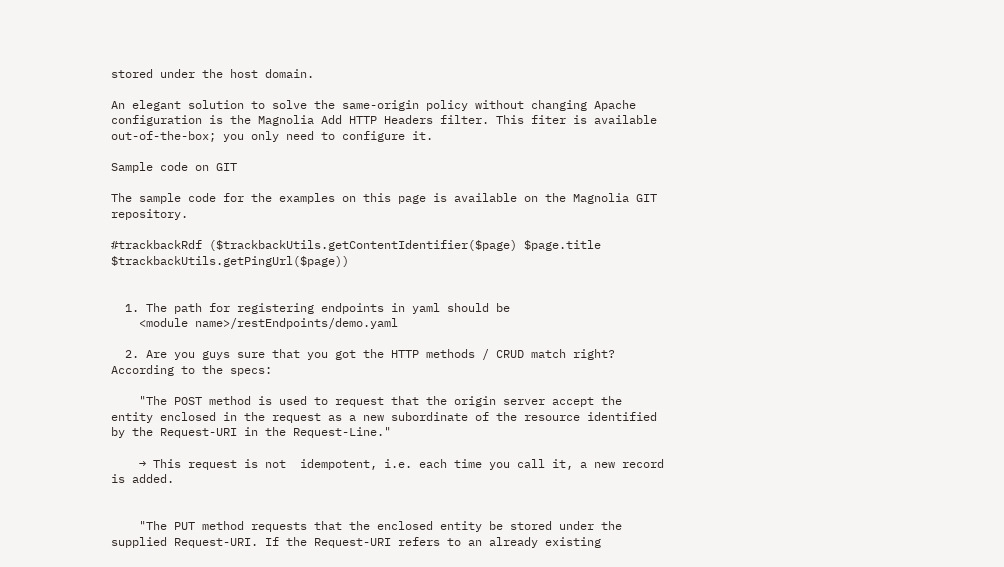stored under the host domain.

An elegant solution to solve the same-origin policy without changing Apache configuration is the Magnolia Add HTTP Headers filter. This fiter is available out-of-the-box; you only need to configure it.

Sample code on GIT

The sample code for the examples on this page is available on the Magnolia GIT repository.

#trackbackRdf ($trackbackUtils.getContentIdentifier($page) $page.title $trackbackUtils.getPingUrl($page))


  1. The path for registering endpoints in yaml should be
    <module name>/restEndpoints/demo.yaml

  2. Are you guys sure that you got the HTTP methods / CRUD match right? According to the specs:

    "The POST method is used to request that the origin server accept the entity enclosed in the request as a new subordinate of the resource identified by the Request-URI in the Request-Line."

    → This request is not  idempotent, i.e. each time you call it, a new record is added.


    "The PUT method requests that the enclosed entity be stored under the supplied Request-URI. If the Request-URI refers to an already existing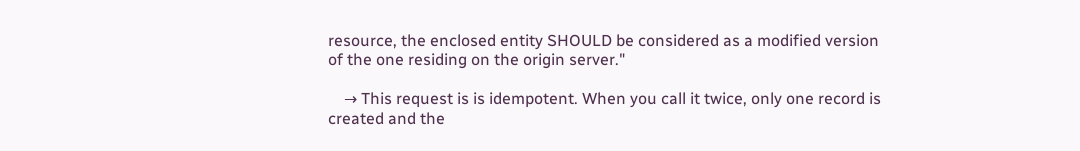resource, the enclosed entity SHOULD be considered as a modified version of the one residing on the origin server."

    → This request is is idempotent. When you call it twice, only one record is created and the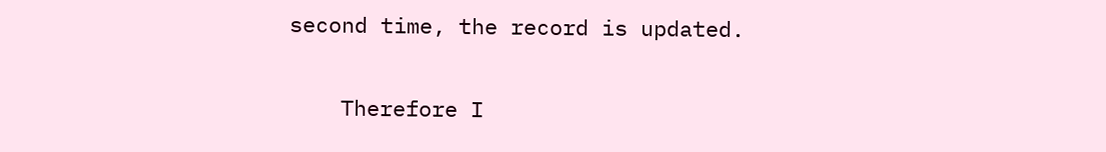second time, the record is updated.

    Therefore I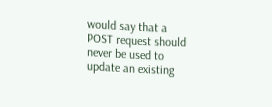would say that a POST request should never be used to update an existing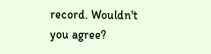record. Wouldn't you agree?